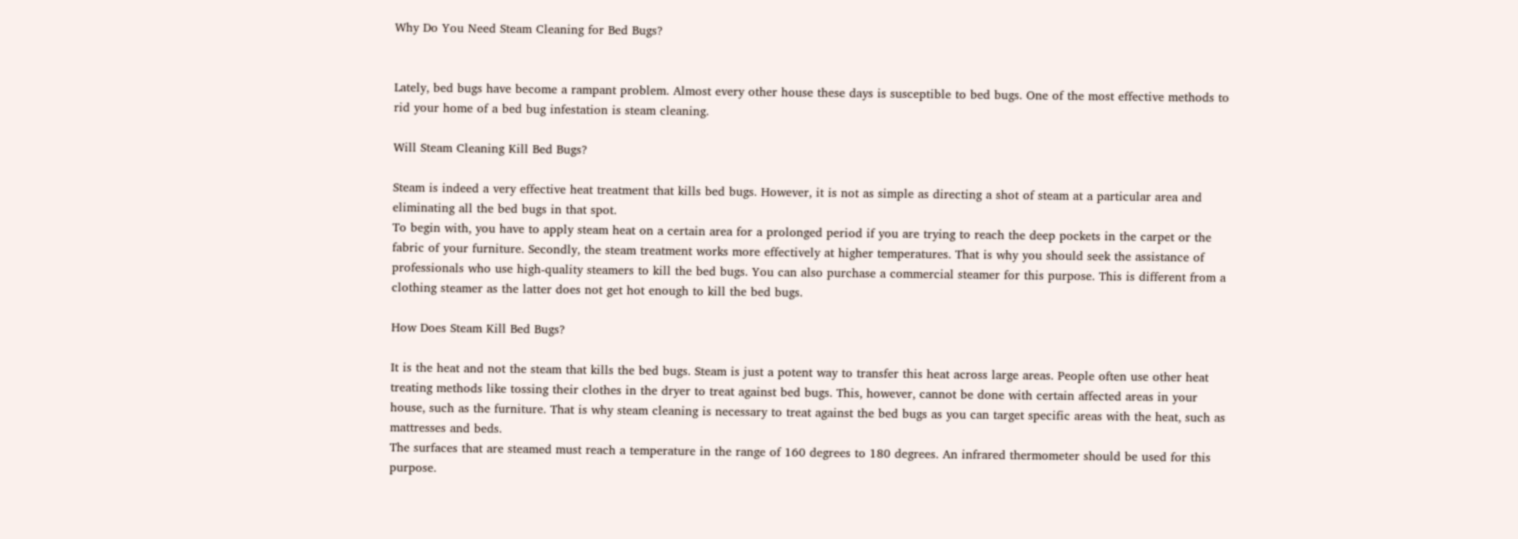Why Do You Need Steam Cleaning for Bed Bugs?


Lately, bed bugs have become a rampant problem. Almost every other house these days is susceptible to bed bugs. One of the most effective methods to rid your home of a bed bug infestation is steam cleaning.

Will Steam Cleaning Kill Bed Bugs?

Steam is indeed a very effective heat treatment that kills bed bugs. However, it is not as simple as directing a shot of steam at a particular area and eliminating all the bed bugs in that spot.
To begin with, you have to apply steam heat on a certain area for a prolonged period if you are trying to reach the deep pockets in the carpet or the fabric of your furniture. Secondly, the steam treatment works more effectively at higher temperatures. That is why you should seek the assistance of professionals who use high-quality steamers to kill the bed bugs. You can also purchase a commercial steamer for this purpose. This is different from a clothing steamer as the latter does not get hot enough to kill the bed bugs.

How Does Steam Kill Bed Bugs?

It is the heat and not the steam that kills the bed bugs. Steam is just a potent way to transfer this heat across large areas. People often use other heat treating methods like tossing their clothes in the dryer to treat against bed bugs. This, however, cannot be done with certain affected areas in your house, such as the furniture. That is why steam cleaning is necessary to treat against the bed bugs as you can target specific areas with the heat, such as mattresses and beds.
The surfaces that are steamed must reach a temperature in the range of 160 degrees to 180 degrees. An infrared thermometer should be used for this purpose.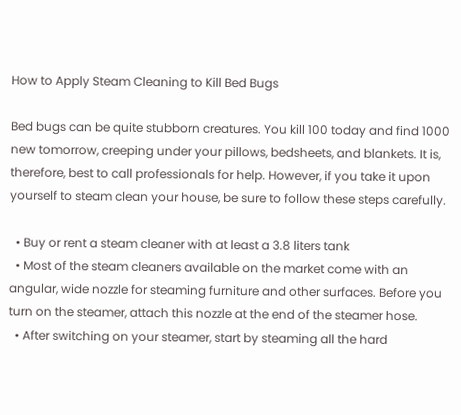How to Apply Steam Cleaning to Kill Bed Bugs

Bed bugs can be quite stubborn creatures. You kill 100 today and find 1000 new tomorrow, creeping under your pillows, bedsheets, and blankets. It is, therefore, best to call professionals for help. However, if you take it upon yourself to steam clean your house, be sure to follow these steps carefully.

  • Buy or rent a steam cleaner with at least a 3.8 liters tank
  • Most of the steam cleaners available on the market come with an angular, wide nozzle for steaming furniture and other surfaces. Before you turn on the steamer, attach this nozzle at the end of the steamer hose.
  • After switching on your steamer, start by steaming all the hard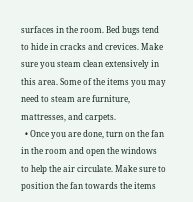surfaces in the room. Bed bugs tend to hide in cracks and crevices. Make sure you steam clean extensively in this area. Some of the items you may need to steam are furniture, mattresses, and carpets.
  • Once you are done, turn on the fan in the room and open the windows to help the air circulate. Make sure to position the fan towards the items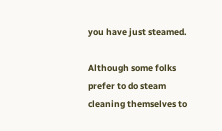you have just steamed.

Although some folks prefer to do steam cleaning themselves to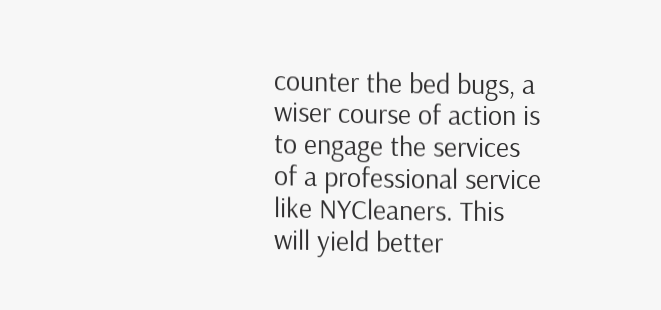counter the bed bugs, a wiser course of action is to engage the services of a professional service like NYCleaners. This will yield better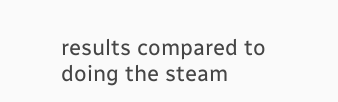results compared to doing the steam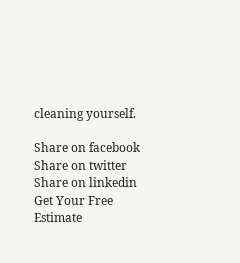cleaning yourself.

Share on facebook
Share on twitter
Share on linkedin
Get Your Free Estimate